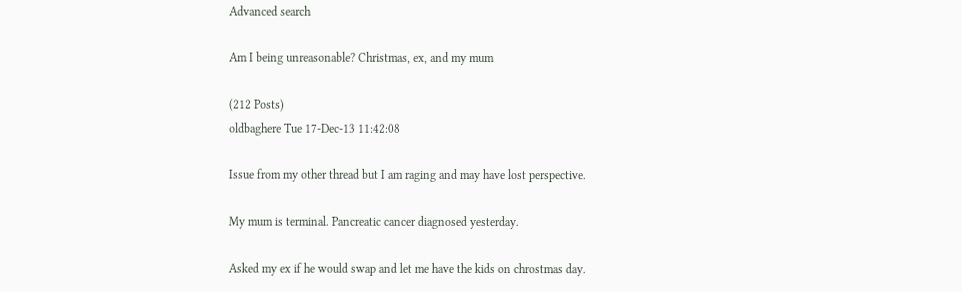Advanced search

Am I being unreasonable? Christmas, ex, and my mum

(212 Posts)
oldbaghere Tue 17-Dec-13 11:42:08

Issue from my other thread but I am raging and may have lost perspective.

My mum is terminal. Pancreatic cancer diagnosed yesterday.

Asked my ex if he would swap and let me have the kids on chrostmas day.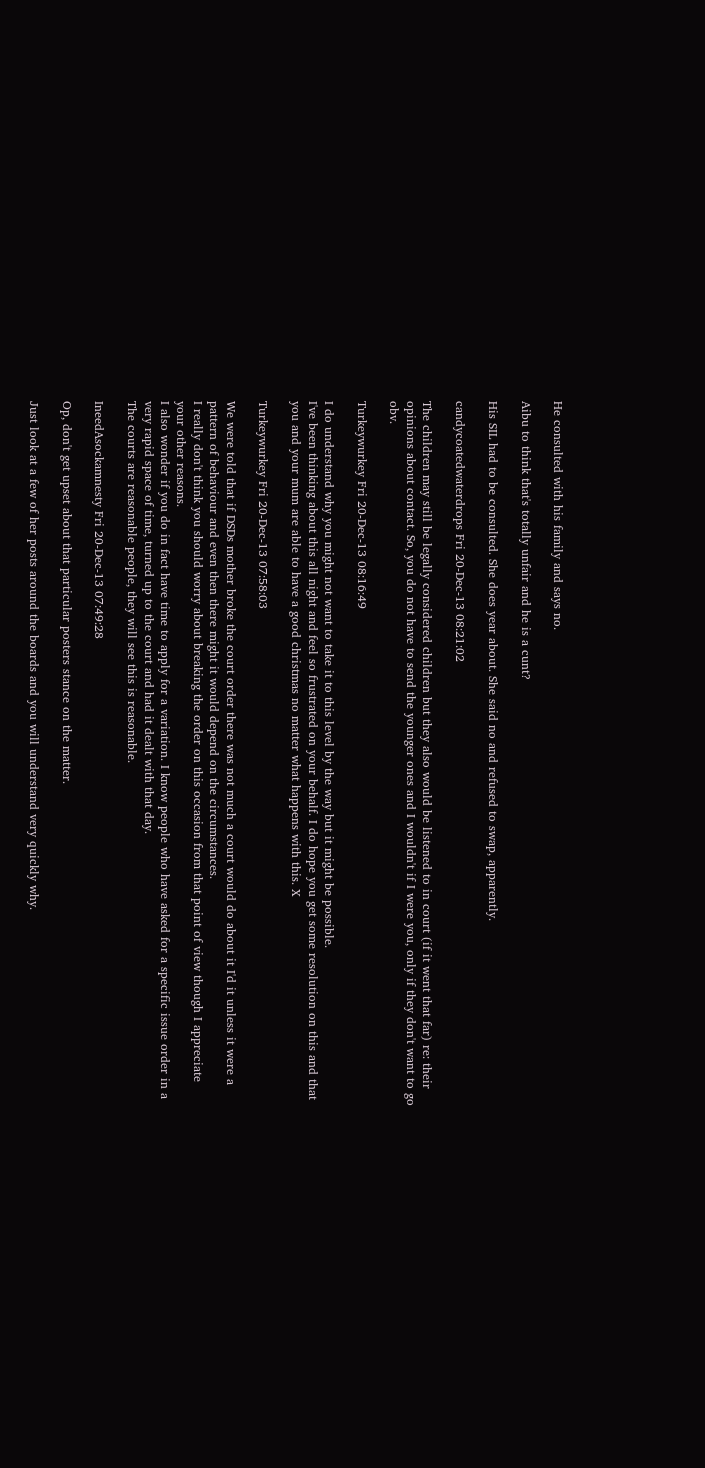He consulted with his family and says no.

Aibu to think that's totally unfair and he is a cunt?

His SIL had to be consulted. She does year about. She said no and refused to swap, apparently.

candycoatedwaterdrops Fri 20-Dec-13 08:21:02

The children may still be legally considered children but they also would be listened to in court (if it went that far) re: their opinions about contact. So, you do not have to send the younger ones and I wouldn't if I were you, only if they don't want to go obv.

Turkeywurkey Fri 20-Dec-13 08:16:49

I do understand why you might not want to take it to this level by the way but it might be possible.
I've been thinking about this all night and feel so frustrated on your behalf. I do hope you get some resolution on this and that you and your mum are able to have a good christmas no matter what happens with this. X

Turkeywurkey Fri 20-Dec-13 07:58:03

We were told that if DSDs mother broke the court order there was not much a court would do about it I'd it unless it were a pattern of behaviour and even then there might it would depend on the circumstances.
I really don't think you should worry about breaking the order on this occasion from that point of view though I appreciate your other reasons.
I also wonder if you do in fact have time to apply for a variation. I know people who have asked for a specific issue order in a very rapid space of time, turned up to the court and had it dealt with that day.
The courts are reasonable people, they will see this is reasonable.

IneedAsockamnesty Fri 20-Dec-13 07:49:28

Op, don't get upset about that particular posters stance on the matter.

Just look at a few of her posts around the boards and you will understand very quickly why.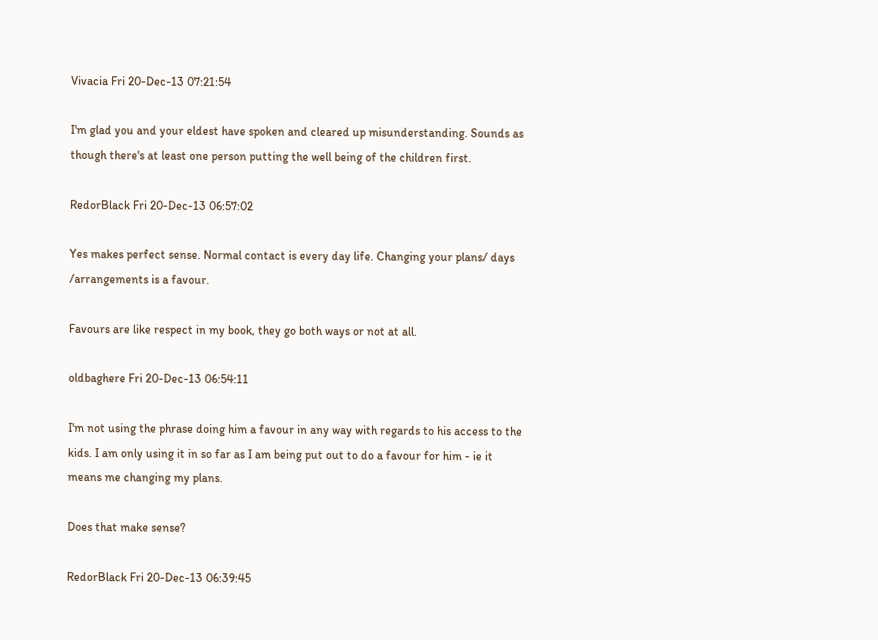Vivacia Fri 20-Dec-13 07:21:54

I'm glad you and your eldest have spoken and cleared up misunderstanding. Sounds as though there's at least one person putting the well being of the children first.

RedorBlack Fri 20-Dec-13 06:57:02

Yes makes perfect sense. Normal contact is every day life. Changing your plans/ days /arrangements is a favour.

Favours are like respect in my book, they go both ways or not at all.

oldbaghere Fri 20-Dec-13 06:54:11

I'm not using the phrase doing him a favour in any way with regards to his access to the kids. I am only using it in so far as I am being put out to do a favour for him - ie it means me changing my plans.

Does that make sense?

RedorBlack Fri 20-Dec-13 06:39:45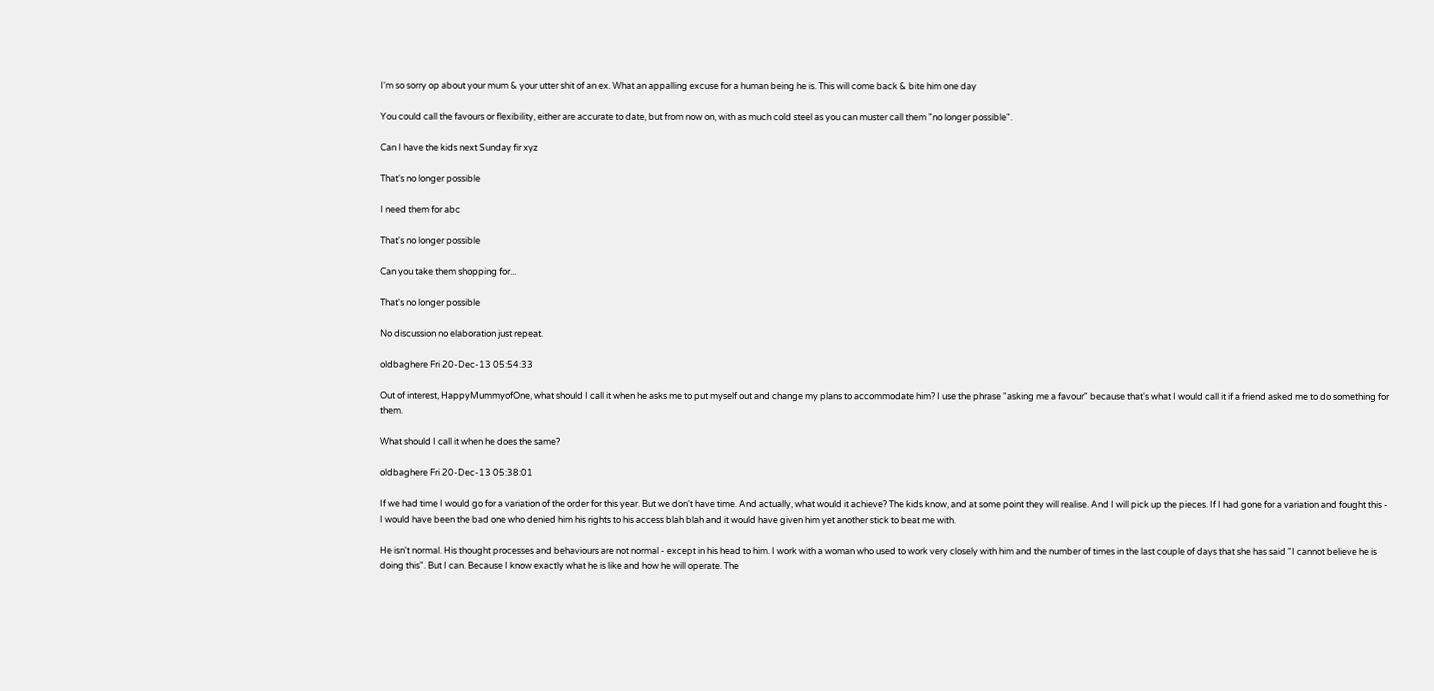I'm so sorry op about your mum & your utter shit of an ex. What an appalling excuse for a human being he is. This will come back & bite him one day

You could call the favours or flexibility, either are accurate to date, but from now on, with as much cold steel as you can muster call them "no longer possible".

Can I have the kids next Sunday fir xyz

That's no longer possible

I need them for abc

That's no longer possible

Can you take them shopping for...

That's no longer possible

No discussion no elaboration just repeat.

oldbaghere Fri 20-Dec-13 05:54:33

Out of interest, HappyMummyofOne, what should I call it when he asks me to put myself out and change my plans to accommodate him? I use the phrase "asking me a favour" because that's what I would call it if a friend asked me to do something for them.

What should I call it when he does the same?

oldbaghere Fri 20-Dec-13 05:38:01

If we had time I would go for a variation of the order for this year. But we don't have time. And actually, what would it achieve? The kids know, and at some point they will realise. And I will pick up the pieces. If I had gone for a variation and fought this - I would have been the bad one who denied him his rights to his access blah blah and it would have given him yet another stick to beat me with.

He isn't normal. His thought processes and behaviours are not normal - except in his head to him. I work with a woman who used to work very closely with him and the number of times in the last couple of days that she has said "I cannot believe he is doing this". But I can. Because I know exactly what he is like and how he will operate. The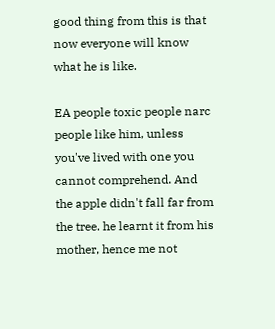good thing from this is that now everyone will know what he is like.

EA people toxic people narc people like him, unless you've lived with one you cannot comprehend. And the apple didn't fall far from the tree. he learnt it from his mother, hence me not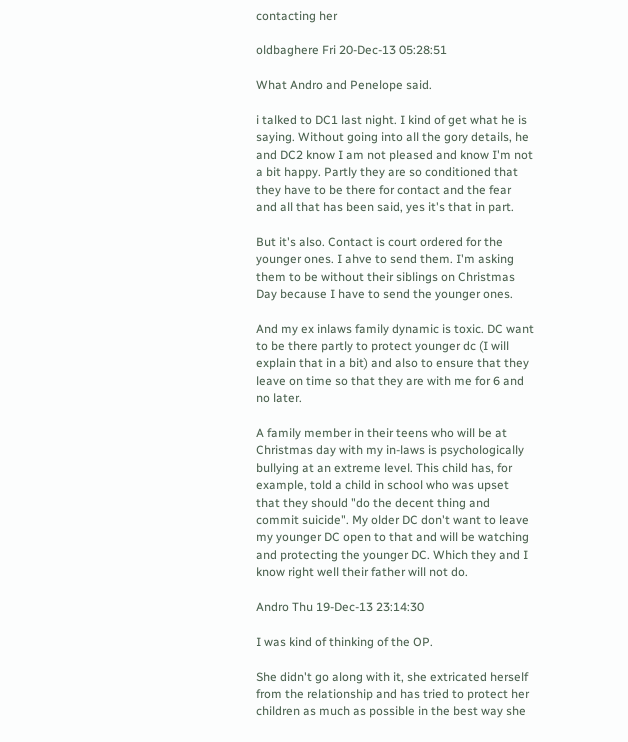contacting her

oldbaghere Fri 20-Dec-13 05:28:51

What Andro and Penelope said.

i talked to DC1 last night. I kind of get what he is saying. Without going into all the gory details, he and DC2 know I am not pleased and know I'm not a bit happy. Partly they are so conditioned that they have to be there for contact and the fear and all that has been said, yes it's that in part.

But it's also. Contact is court ordered for the younger ones. I ahve to send them. I'm asking them to be without their siblings on Christmas Day because I have to send the younger ones.

And my ex inlaws family dynamic is toxic. DC want to be there partly to protect younger dc (I will explain that in a bit) and also to ensure that they leave on time so that they are with me for 6 and no later.

A family member in their teens who will be at Christmas day with my in-laws is psychologically bullying at an extreme level. This child has, for example, told a child in school who was upset that they should "do the decent thing and commit suicide". My older DC don't want to leave my younger DC open to that and will be watching and protecting the younger DC. Which they and I know right well their father will not do.

Andro Thu 19-Dec-13 23:14:30

I was kind of thinking of the OP.

She didn't go along with it, she extricated herself from the relationship and has tried to protect her children as much as possible in the best way she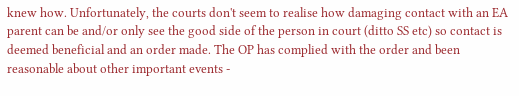knew how. Unfortunately, the courts don't seem to realise how damaging contact with an EA parent can be and/or only see the good side of the person in court (ditto SS etc) so contact is deemed beneficial and an order made. The OP has complied with the order and been reasonable about other important events -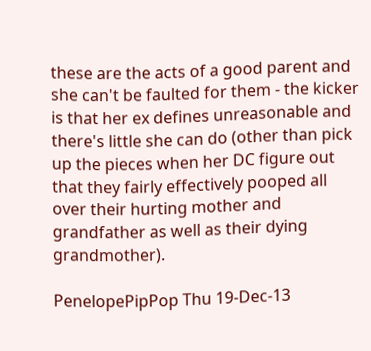these are the acts of a good parent and she can't be faulted for them - the kicker is that her ex defines unreasonable and there's little she can do (other than pick up the pieces when her DC figure out that they fairly effectively pooped all over their hurting mother and grandfather as well as their dying grandmother).

PenelopePipPop Thu 19-Dec-13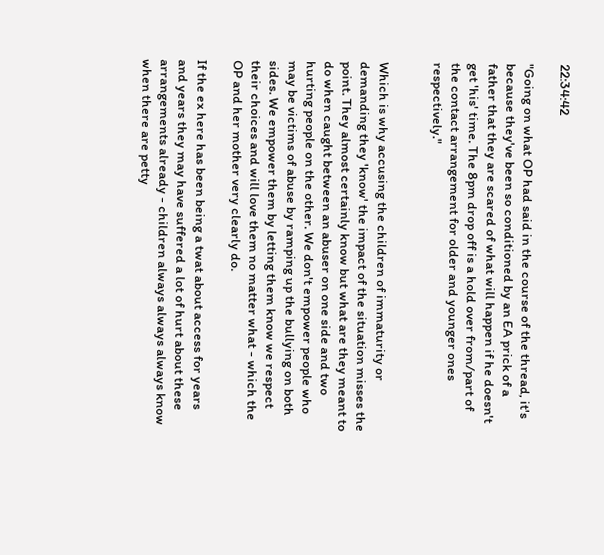22:34:42

"Going on what OP had said in the course of the thread, it's because they've been so conditioned by an EA prick of a father that they are scared of what will happen if he doesn't get 'his' time. The 8pm drop off is a hold over from/part of the contact arrangement for older and younger ones respectively."


Which is why accusing the children of immaturity or demanding they 'know' the impact of the situation misses the point. They almost certainly know but what are they meant to do when caught between an abuser on one side and two hurting people on the other. We don't empower people who may be victims of abuse by ramping up the bullying on both sides. We empower them by letting them know we respect their choices and will love them no matter what - which the OP and her mother very clearly do.

If the ex here has been being a twat about access for years and years they may have suffered a lot of hurt about these arrangements already - children always always always know when there are petty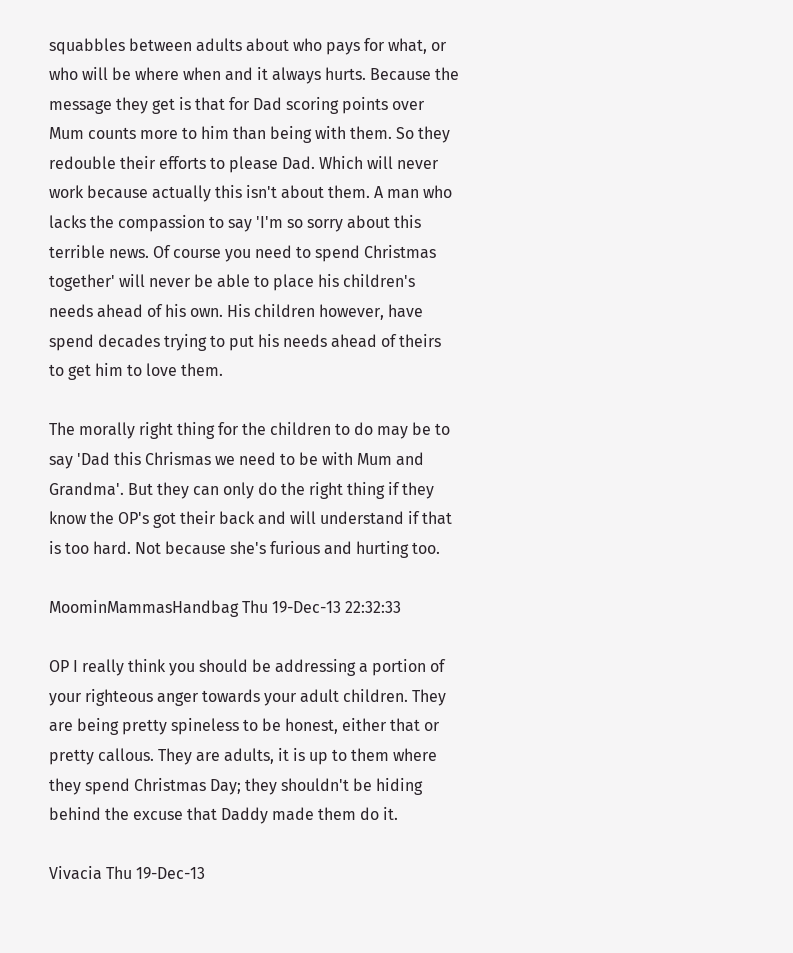squabbles between adults about who pays for what, or who will be where when and it always hurts. Because the message they get is that for Dad scoring points over Mum counts more to him than being with them. So they redouble their efforts to please Dad. Which will never work because actually this isn't about them. A man who lacks the compassion to say 'I'm so sorry about this terrible news. Of course you need to spend Christmas together' will never be able to place his children's needs ahead of his own. His children however, have spend decades trying to put his needs ahead of theirs to get him to love them.

The morally right thing for the children to do may be to say 'Dad this Chrismas we need to be with Mum and Grandma'. But they can only do the right thing if they know the OP's got their back and will understand if that is too hard. Not because she's furious and hurting too.

MoominMammasHandbag Thu 19-Dec-13 22:32:33

OP I really think you should be addressing a portion of your righteous anger towards your adult children. They are being pretty spineless to be honest, either that or pretty callous. They are adults, it is up to them where they spend Christmas Day; they shouldn't be hiding behind the excuse that Daddy made them do it.

Vivacia Thu 19-Dec-13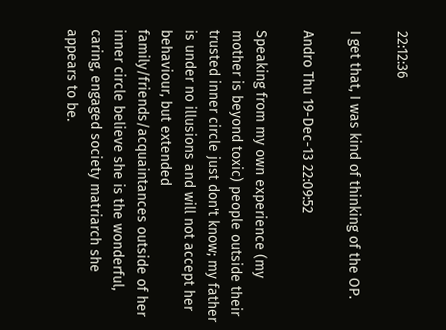22:12:36

I get that, I was kind of thinking of the OP.

Andro Thu 19-Dec-13 22:09:52

Speaking from my own experience (my mother is beyond toxic) people outside their trusted inner circle just don't know; my father is under no illusions and will not accept her behaviour, but extended family/friends/acquaintances outside of her inner circle believe she is the wonderful, caring, engaged society matriarch she appears to be.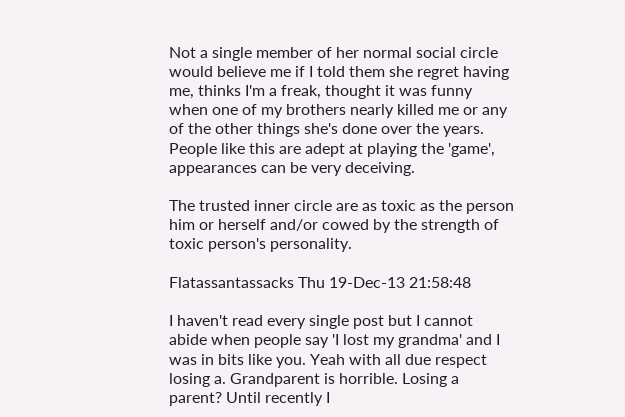Not a single member of her normal social circle would believe me if I told them she regret having me, thinks I'm a freak, thought it was funny when one of my brothers nearly killed me or any of the other things she's done over the years. People like this are adept at playing the 'game', appearances can be very deceiving.

The trusted inner circle are as toxic as the person him or herself and/or cowed by the strength of toxic person's personality.

Flatassantassacks Thu 19-Dec-13 21:58:48

I haven't read every single post but I cannot abide when people say 'I lost my grandma' and I was in bits like you. Yeah with all due respect losing a. Grandparent is horrible. Losing a parent? Until recently I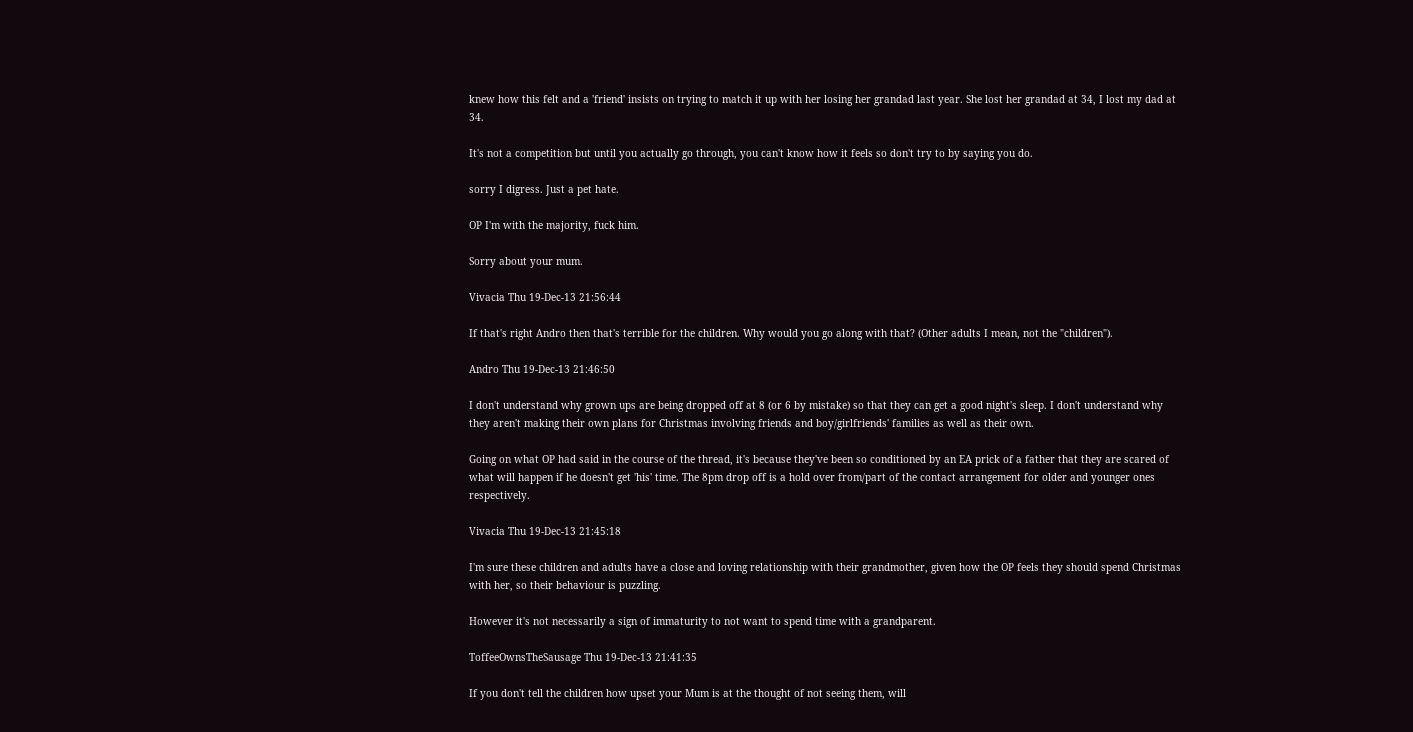knew how this felt and a 'friend' insists on trying to match it up with her losing her grandad last year. She lost her grandad at 34, I lost my dad at 34.

It's not a competition but until you actually go through, you can't know how it feels so don't try to by saying you do.

sorry I digress. Just a pet hate.

OP I'm with the majority, fuck him.

Sorry about your mum.

Vivacia Thu 19-Dec-13 21:56:44

If that's right Andro then that's terrible for the children. Why would you go along with that? (Other adults I mean, not the "children").

Andro Thu 19-Dec-13 21:46:50

I don't understand why grown ups are being dropped off at 8 (or 6 by mistake) so that they can get a good night's sleep. I don't understand why they aren't making their own plans for Christmas involving friends and boy/girlfriends' families as well as their own.

Going on what OP had said in the course of the thread, it's because they've been so conditioned by an EA prick of a father that they are scared of what will happen if he doesn't get 'his' time. The 8pm drop off is a hold over from/part of the contact arrangement for older and younger ones respectively.

Vivacia Thu 19-Dec-13 21:45:18

I'm sure these children and adults have a close and loving relationship with their grandmother, given how the OP feels they should spend Christmas with her, so their behaviour is puzzling.

However it's not necessarily a sign of immaturity to not want to spend time with a grandparent.

ToffeeOwnsTheSausage Thu 19-Dec-13 21:41:35

If you don't tell the children how upset your Mum is at the thought of not seeing them, will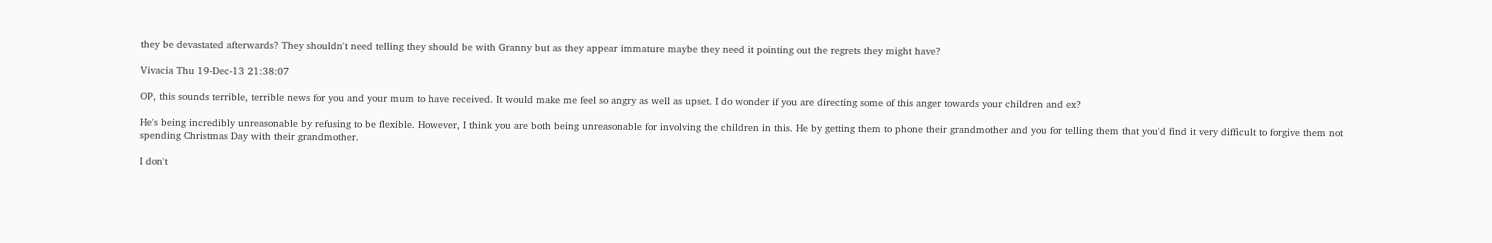they be devastated afterwards? They shouldn't need telling they should be with Granny but as they appear immature maybe they need it pointing out the regrets they might have?

Vivacia Thu 19-Dec-13 21:38:07

OP, this sounds terrible, terrible news for you and your mum to have received. It would make me feel so angry as well as upset. I do wonder if you are directing some of this anger towards your children and ex?

He's being incredibly unreasonable by refusing to be flexible. However, I think you are both being unreasonable for involving the children in this. He by getting them to phone their grandmother and you for telling them that you'd find it very difficult to forgive them not spending Christmas Day with their grandmother.

I don't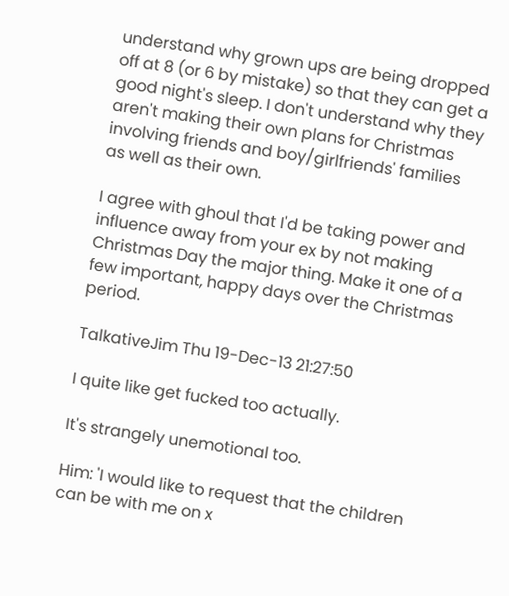understand why grown ups are being dropped off at 8 (or 6 by mistake) so that they can get a good night's sleep. I don't understand why they aren't making their own plans for Christmas involving friends and boy/girlfriends' families as well as their own.

I agree with ghoul that I'd be taking power and influence away from your ex by not making Christmas Day the major thing. Make it one of a few important, happy days over the Christmas period.

TalkativeJim Thu 19-Dec-13 21:27:50

I quite like get fucked too actually.

It's strangely unemotional too.

Him: 'I would like to request that the children can be with me on x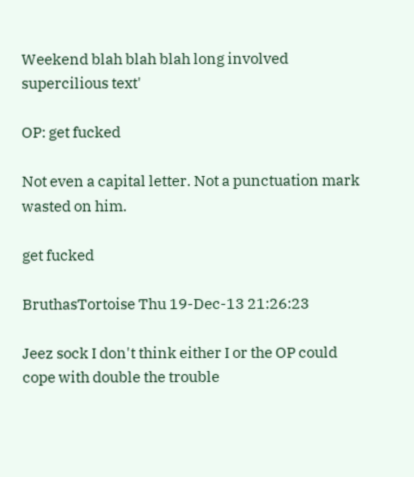Weekend blah blah blah long involved supercilious text'

OP: get fucked

Not even a capital letter. Not a punctuation mark wasted on him.

get fucked

BruthasTortoise Thu 19-Dec-13 21:26:23

Jeez sock I don't think either I or the OP could cope with double the trouble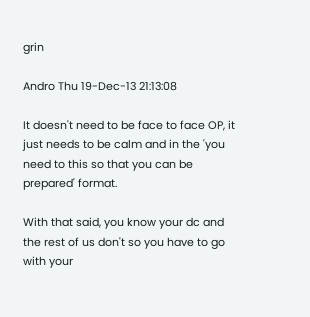grin

Andro Thu 19-Dec-13 21:13:08

It doesn't need to be face to face OP, it just needs to be calm and in the 'you need to this so that you can be prepared' format.

With that said, you know your dc and the rest of us don't so you have to go with your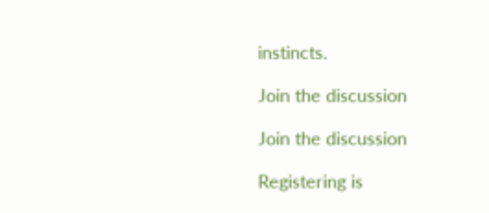instincts.

Join the discussion

Join the discussion

Registering is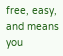free, easy, and means you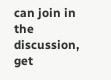can join in the discussion, get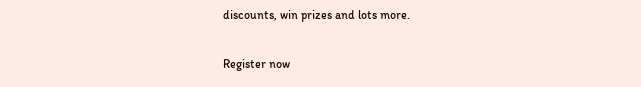discounts, win prizes and lots more.

Register now